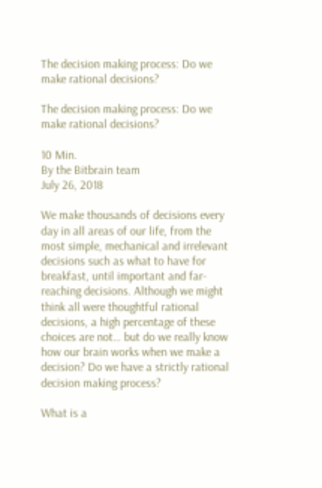The decision making process: Do we make rational decisions?

The decision making process: Do we make rational decisions?

10 Min.
By the Bitbrain team
July 26, 2018

We make thousands of decisions every day in all areas of our life, from the most simple, mechanical and irrelevant decisions such as what to have for breakfast, until important and far-reaching decisions. Although we might think all were thoughtful rational decisions, a high percentage of these choices are not… but do we really know how our brain works when we make a decision? Do we have a strictly rational decision making process?

What is a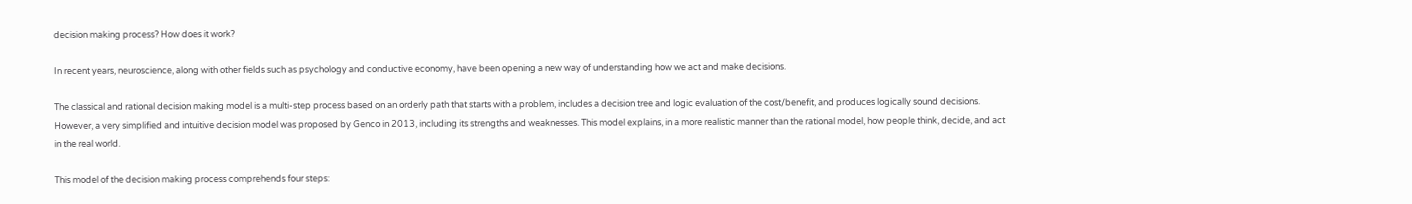decision making process? How does it work?

In recent years, neuroscience, along with other fields such as psychology and conductive economy, have been opening a new way of understanding how we act and make decisions.

The classical and rational decision making model is a multi-step process based on an orderly path that starts with a problem, includes a decision tree and logic evaluation of the cost/benefit, and produces logically sound decisions. However, a very simplified and intuitive decision model was proposed by Genco in 2013, including its strengths and weaknesses. This model explains, in a more realistic manner than the rational model, how people think, decide, and act in the real world.

This model of the decision making process comprehends four steps: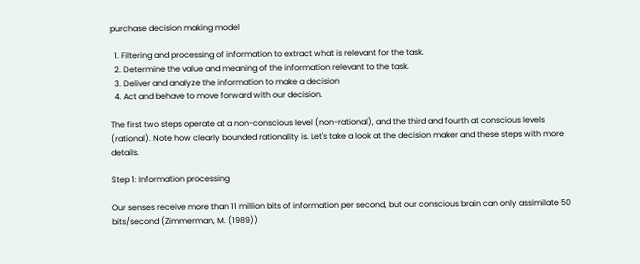purchase decision making model

  1. Filtering and processing of information to extract what is relevant for the task.
  2. Determine the value and meaning of the information relevant to the task.
  3. Deliver and analyze the information to make a decision
  4. Act and behave to move forward with our decision.

The first two steps operate at a non-conscious level (non-rational), and the third and fourth at conscious levels (rational). Note how clearly bounded rationality is. Let's take a look at the decision maker and these steps with more details.

Step 1: Information processing

Our senses receive more than 11 million bits of information per second, but our conscious brain can only assimilate 50 bits/second (Zimmerman, M. (1989))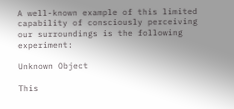A well-known example of this limited capability of consciously perceiving our surroundings is the following experiment:

Unknown Object

This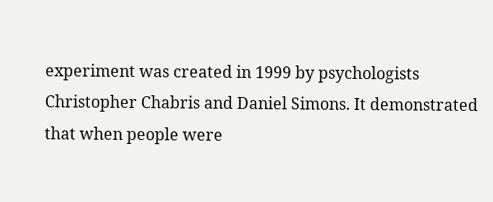experiment was created in 1999 by psychologists Christopher Chabris and Daniel Simons. It demonstrated that when people were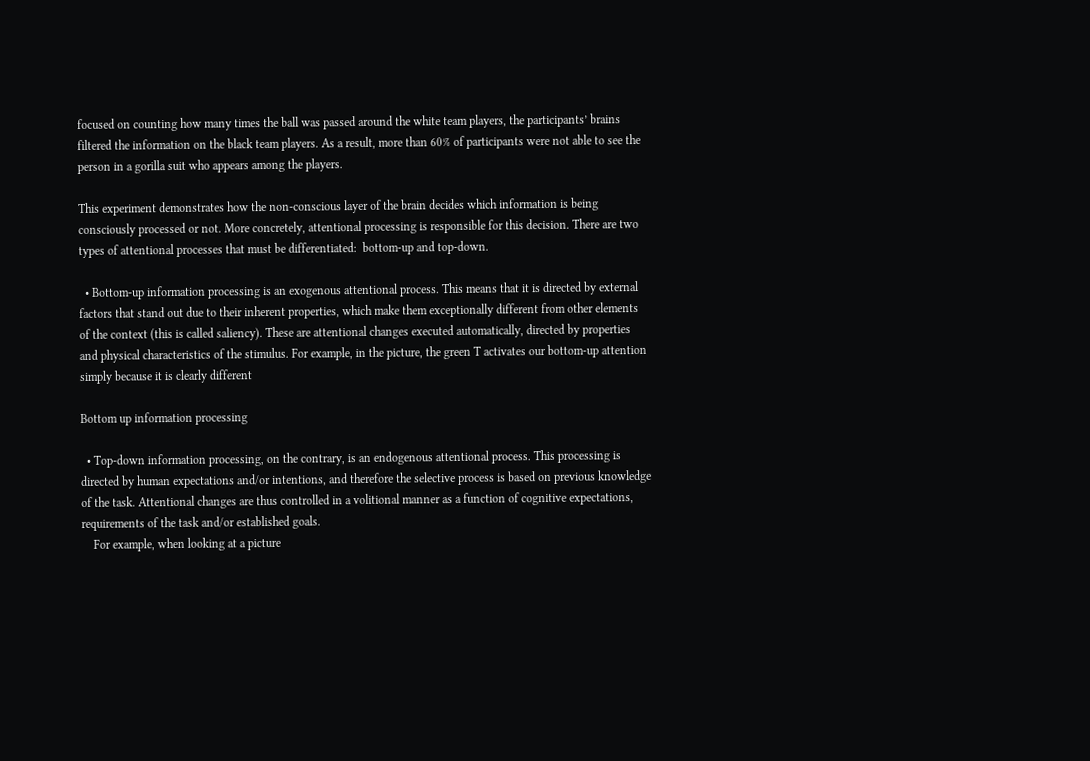focused on counting how many times the ball was passed around the white team players, the participants’ brains filtered the information on the black team players. As a result, more than 60% of participants were not able to see the person in a gorilla suit who appears among the players.

This experiment demonstrates how the non-conscious layer of the brain decides which information is being consciously processed or not. More concretely, attentional processing is responsible for this decision. There are two types of attentional processes that must be differentiated:  bottom-up and top-down.

  • Bottom-up information processing is an exogenous attentional process. This means that it is directed by external factors that stand out due to their inherent properties, which make them exceptionally different from other elements of the context (this is called saliency). These are attentional changes executed automatically, directed by properties and physical characteristics of the stimulus. For example, in the picture, the green T activates our bottom-up attention simply because it is clearly different

Bottom up information processing

  • Top-down information processing, on the contrary, is an endogenous attentional process. This processing is directed by human expectations and/or intentions, and therefore the selective process is based on previous knowledge of the task. Attentional changes are thus controlled in a volitional manner as a function of cognitive expectations, requirements of the task and/or established goals.
    For example, when looking at a picture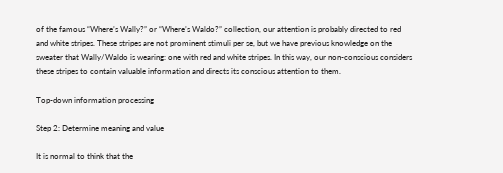of the famous “Where’s Wally?” or “Where’s Waldo?” collection, our attention is probably directed to red and white stripes. These stripes are not prominent stimuli per se, but we have previous knowledge on the sweater that Wally/Waldo is wearing: one with red and white stripes. In this way, our non-conscious considers these stripes to contain valuable information and directs its conscious attention to them.

Top-down information processing

Step 2: Determine meaning and value

It is normal to think that the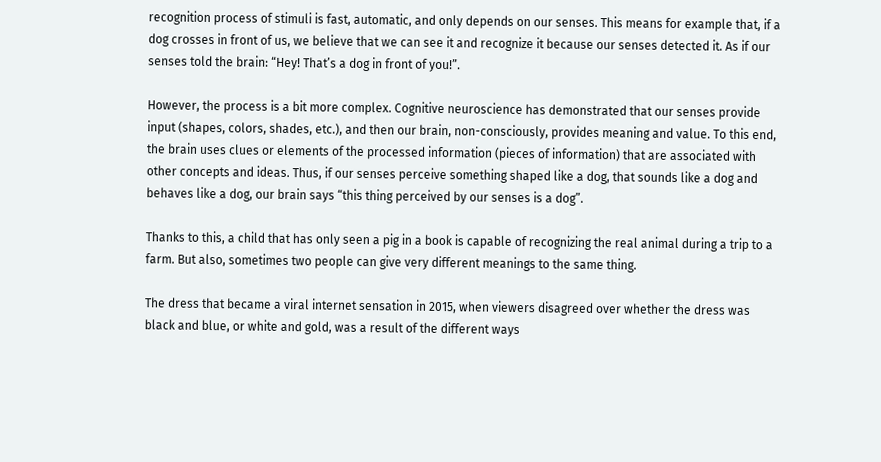recognition process of stimuli is fast, automatic, and only depends on our senses. This means for example that, if a dog crosses in front of us, we believe that we can see it and recognize it because our senses detected it. As if our senses told the brain: “Hey! That’s a dog in front of you!”.

However, the process is a bit more complex. Cognitive neuroscience has demonstrated that our senses provide input (shapes, colors, shades, etc.), and then our brain, non-consciously, provides meaning and value. To this end, the brain uses clues or elements of the processed information (pieces of information) that are associated with other concepts and ideas. Thus, if our senses perceive something shaped like a dog, that sounds like a dog and behaves like a dog, our brain says “this thing perceived by our senses is a dog”.

Thanks to this, a child that has only seen a pig in a book is capable of recognizing the real animal during a trip to a farm. But also, sometimes two people can give very different meanings to the same thing.

The dress that became a viral internet sensation in 2015, when viewers disagreed over whether the dress was black and blue, or white and gold, was a result of the different ways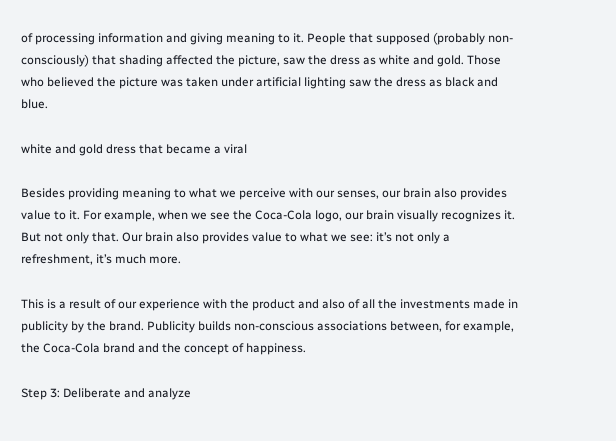of processing information and giving meaning to it. People that supposed (probably non-consciously) that shading affected the picture, saw the dress as white and gold. Those who believed the picture was taken under artificial lighting saw the dress as black and blue.

white and gold dress that became a viral

Besides providing meaning to what we perceive with our senses, our brain also provides value to it. For example, when we see the Coca-Cola logo, our brain visually recognizes it. But not only that. Our brain also provides value to what we see: it’s not only a refreshment, it’s much more.

This is a result of our experience with the product and also of all the investments made in publicity by the brand. Publicity builds non-conscious associations between, for example, the Coca-Cola brand and the concept of happiness.

Step 3: Deliberate and analyze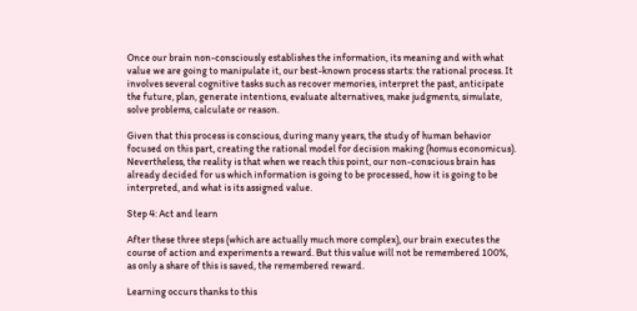Once our brain non-consciously establishes the information, its meaning and with what value we are going to manipulate it, our best-known process starts: the rational process. It involves several cognitive tasks such as recover memories, interpret the past, anticipate the future, plan, generate intentions, evaluate alternatives, make judgments, simulate, solve problems, calculate or reason.

Given that this process is conscious, during many years, the study of human behavior focused on this part, creating the rational model for decision making (homus economicus). Nevertheless, the reality is that when we reach this point, our non-conscious brain has already decided for us which information is going to be processed, how it is going to be interpreted, and what is its assigned value.

Step 4: Act and learn

After these three steps (which are actually much more complex), our brain executes the course of action and experiments a reward. But this value will not be remembered 100%, as only a share of this is saved, the remembered reward.

Learning occurs thanks to this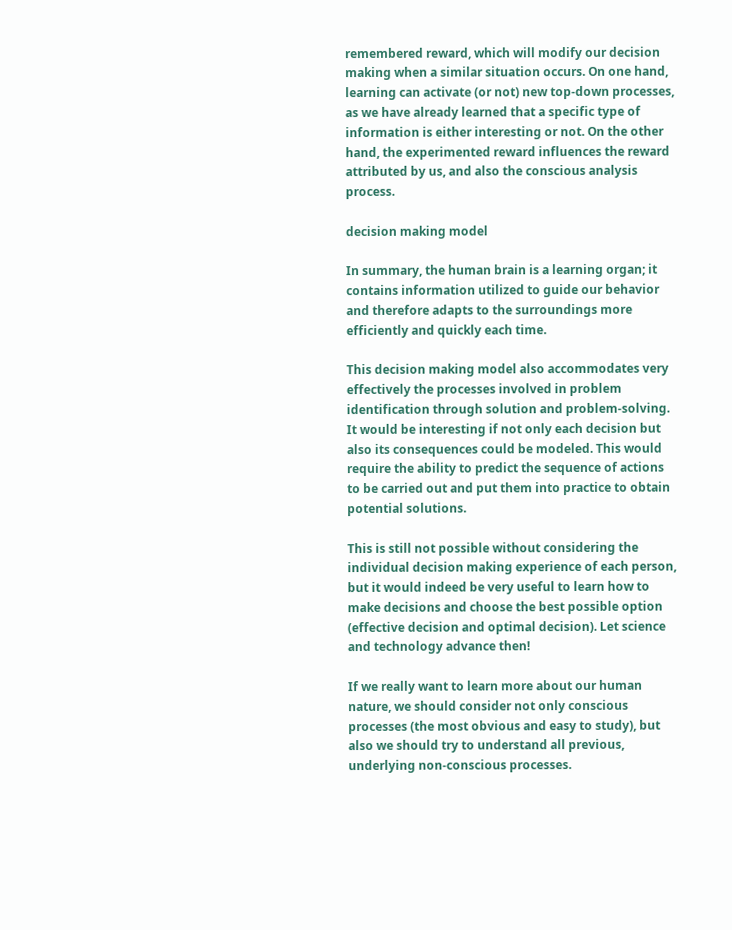remembered reward, which will modify our decision making when a similar situation occurs. On one hand, learning can activate (or not) new top-down processes, as we have already learned that a specific type of information is either interesting or not. On the other hand, the experimented reward influences the reward attributed by us, and also the conscious analysis process.

decision making model

In summary, the human brain is a learning organ; it contains information utilized to guide our behavior and therefore adapts to the surroundings more efficiently and quickly each time.

This decision making model also accommodates very effectively the processes involved in problem identification through solution and problem-solving. It would be interesting if not only each decision but also its consequences could be modeled. This would require the ability to predict the sequence of actions to be carried out and put them into practice to obtain potential solutions.

This is still not possible without considering the individual decision making experience of each person, but it would indeed be very useful to learn how to make decisions and choose the best possible option (effective decision and optimal decision). Let science and technology advance then!

If we really want to learn more about our human nature, we should consider not only conscious processes (the most obvious and easy to study), but also we should try to understand all previous, underlying non-conscious processes.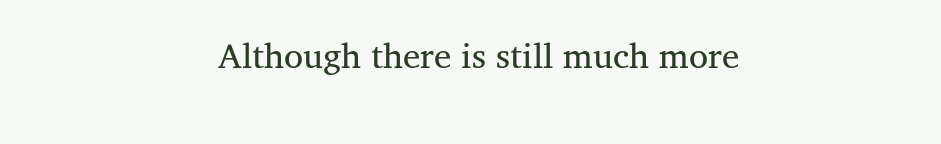Although there is still much more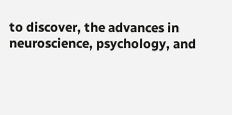to discover, the advances in neuroscience, psychology, and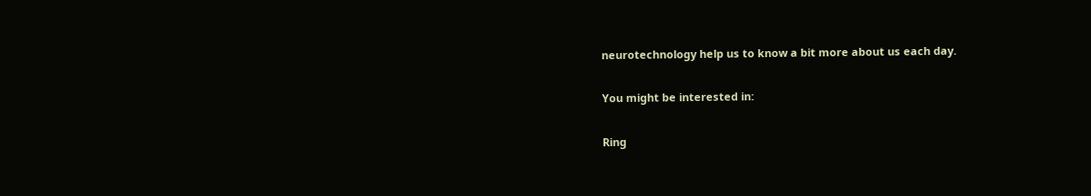neurotechnology help us to know a bit more about us each day.

You might be interested in:

Ring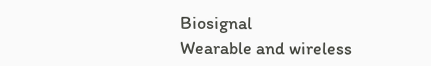Biosignal
Wearable and wireless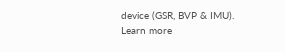device (GSR, BVP & IMU).
Learn more